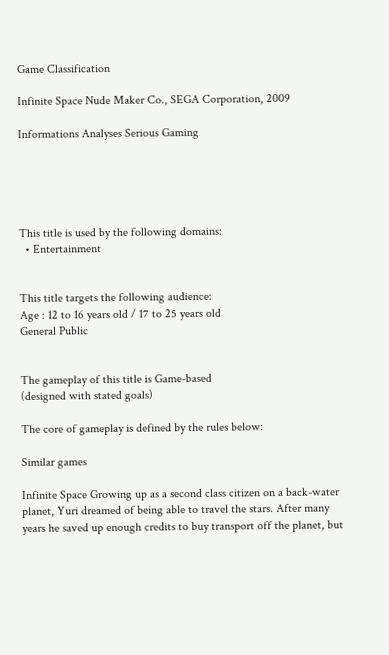Game Classification

Infinite Space Nude Maker Co., SEGA Corporation, 2009

Informations Analyses Serious Gaming





This title is used by the following domains:
  • Entertainment


This title targets the following audience:
Age : 12 to 16 years old / 17 to 25 years old
General Public


The gameplay of this title is Game-based
(designed with stated goals)

The core of gameplay is defined by the rules below:

Similar games

Infinite Space Growing up as a second class citizen on a back-water planet, Yuri dreamed of being able to travel the stars. After many years he saved up enough credits to buy transport off the planet, but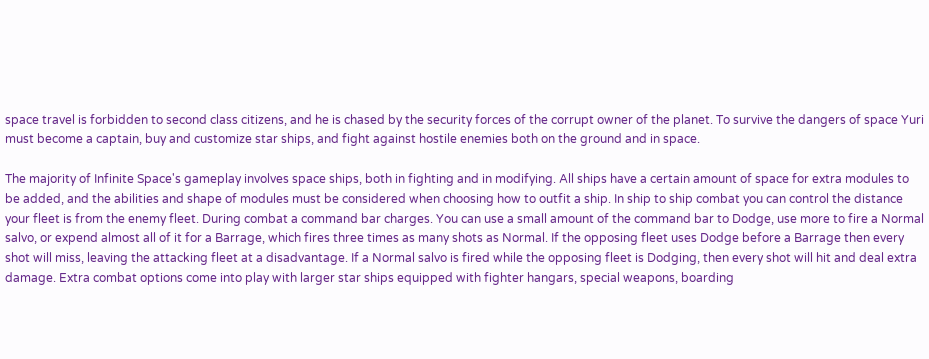space travel is forbidden to second class citizens, and he is chased by the security forces of the corrupt owner of the planet. To survive the dangers of space Yuri must become a captain, buy and customize star ships, and fight against hostile enemies both on the ground and in space.

The majority of Infinite Space's gameplay involves space ships, both in fighting and in modifying. All ships have a certain amount of space for extra modules to be added, and the abilities and shape of modules must be considered when choosing how to outfit a ship. In ship to ship combat you can control the distance your fleet is from the enemy fleet. During combat a command bar charges. You can use a small amount of the command bar to Dodge, use more to fire a Normal salvo, or expend almost all of it for a Barrage, which fires three times as many shots as Normal. If the opposing fleet uses Dodge before a Barrage then every shot will miss, leaving the attacking fleet at a disadvantage. If a Normal salvo is fired while the opposing fleet is Dodging, then every shot will hit and deal extra damage. Extra combat options come into play with larger star ships equipped with fighter hangars, special weapons, boarding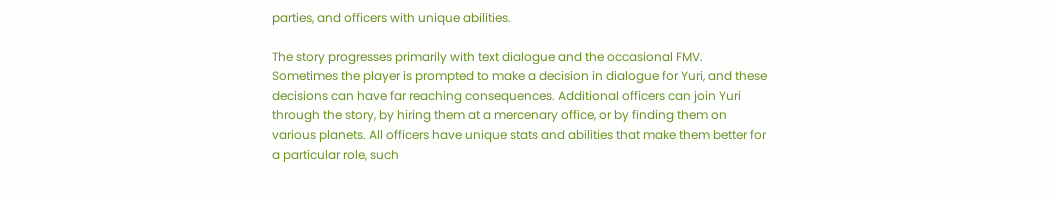parties, and officers with unique abilities.

The story progresses primarily with text dialogue and the occasional FMV. Sometimes the player is prompted to make a decision in dialogue for Yuri, and these decisions can have far reaching consequences. Additional officers can join Yuri through the story, by hiring them at a mercenary office, or by finding them on various planets. All officers have unique stats and abilities that make them better for a particular role, such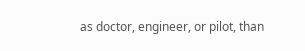as doctor, engineer, or pilot, than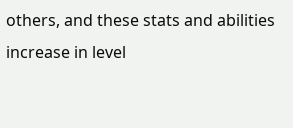others, and these stats and abilities increase in level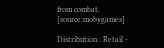from combat. [source:mobygames]

Distribution : Retail -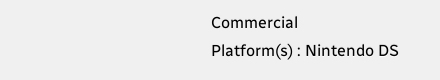Commercial
Platform(s) : Nintendo DS